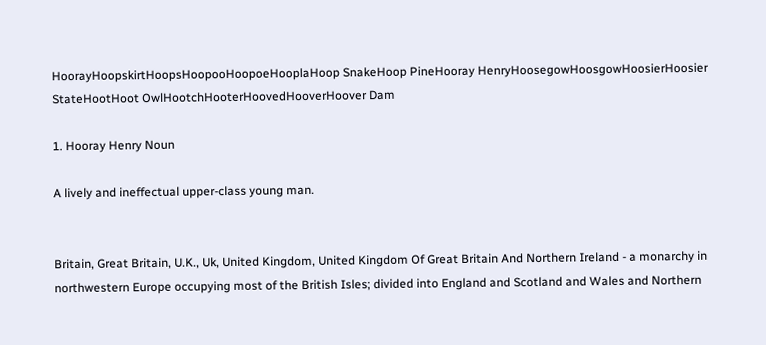HoorayHoopskirtHoopsHoopooHoopoeHooplaHoop SnakeHoop PineHooray HenryHoosegowHoosgowHoosierHoosier StateHootHoot OwlHootchHooterHoovedHooverHoover Dam

1. Hooray Henry Noun

A lively and ineffectual upper-class young man.


Britain, Great Britain, U.K., Uk, United Kingdom, United Kingdom Of Great Britain And Northern Ireland - a monarchy in northwestern Europe occupying most of the British Isles; divided into England and Scotland and Wales and Northern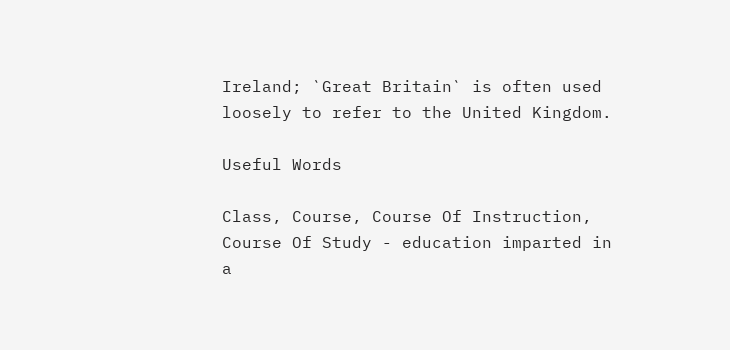Ireland; `Great Britain` is often used loosely to refer to the United Kingdom.

Useful Words

Class, Course, Course Of Instruction, Course Of Study - education imparted in a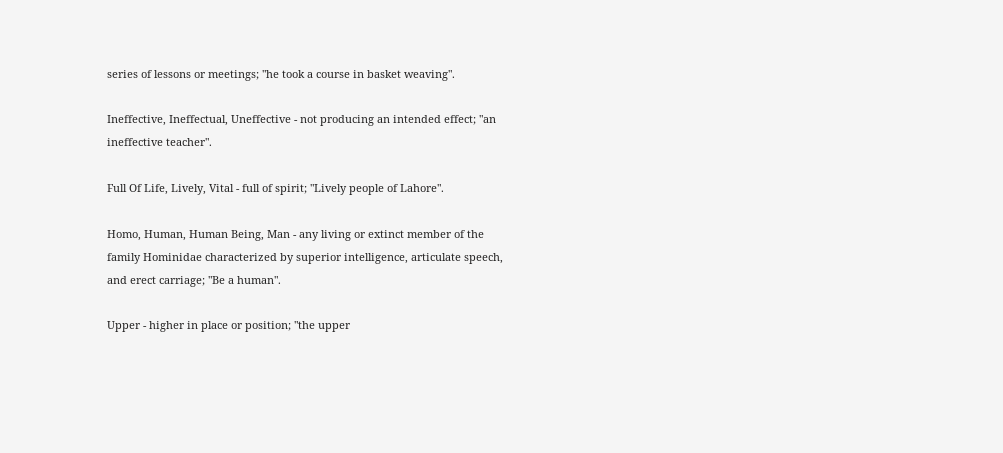series of lessons or meetings; "he took a course in basket weaving".

Ineffective, Ineffectual, Uneffective - not producing an intended effect; "an ineffective teacher".

Full Of Life, Lively, Vital - full of spirit; "Lively people of Lahore".

Homo, Human, Human Being, Man - any living or extinct member of the family Hominidae characterized by superior intelligence, articulate speech, and erect carriage; "Be a human".

Upper - higher in place or position; "the upper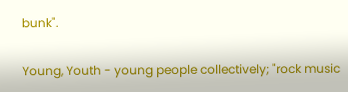bunk".

Young, Youth - young people collectively; "rock music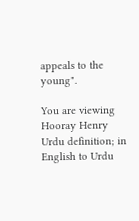appeals to the young".

You are viewing Hooray Henry Urdu definition; in English to Urdu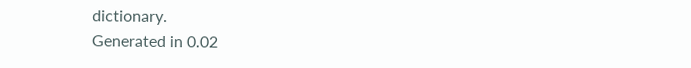dictionary.
Generated in 0.02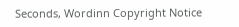Seconds, Wordinn Copyright Notice